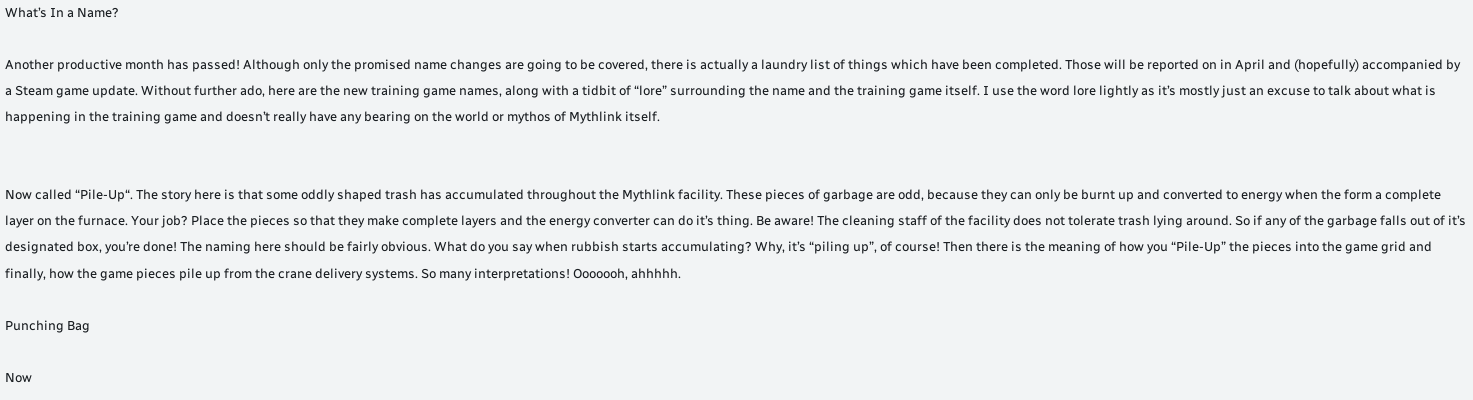What’s In a Name?

Another productive month has passed! Although only the promised name changes are going to be covered, there is actually a laundry list of things which have been completed. Those will be reported on in April and (hopefully) accompanied by a Steam game update. Without further ado, here are the new training game names, along with a tidbit of “lore” surrounding the name and the training game itself. I use the word lore lightly as it’s mostly just an excuse to talk about what is happening in the training game and doesn’t really have any bearing on the world or mythos of Mythlink itself.


Now called “Pile-Up“. The story here is that some oddly shaped trash has accumulated throughout the Mythlink facility. These pieces of garbage are odd, because they can only be burnt up and converted to energy when the form a complete layer on the furnace. Your job? Place the pieces so that they make complete layers and the energy converter can do it’s thing. Be aware! The cleaning staff of the facility does not tolerate trash lying around. So if any of the garbage falls out of it’s designated box, you’re done! The naming here should be fairly obvious. What do you say when rubbish starts accumulating? Why, it’s “piling up”, of course! Then there is the meaning of how you “Pile-Up” the pieces into the game grid and finally, how the game pieces pile up from the crane delivery systems. So many interpretations! Ooooooh, ahhhhh.

Punching Bag

Now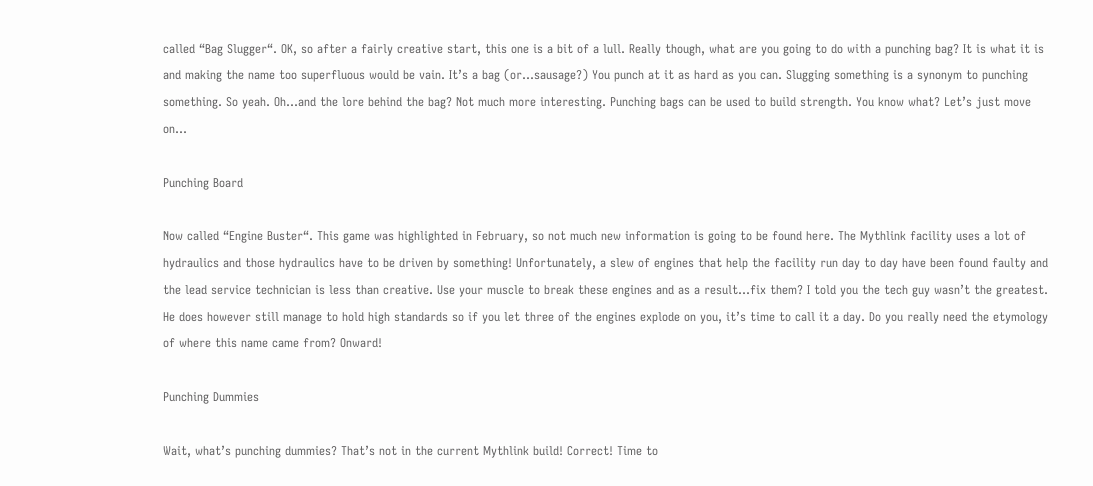called “Bag Slugger“. OK, so after a fairly creative start, this one is a bit of a lull. Really though, what are you going to do with a punching bag? It is what it is and making the name too superfluous would be vain. It’s a bag (or…sausage?) You punch at it as hard as you can. Slugging something is a synonym to punching something. So yeah. Oh…and the lore behind the bag? Not much more interesting. Punching bags can be used to build strength. You know what? Let’s just move on…

Punching Board

Now called “Engine Buster“. This game was highlighted in February, so not much new information is going to be found here. The Mythlink facility uses a lot of hydraulics and those hydraulics have to be driven by something! Unfortunately, a slew of engines that help the facility run day to day have been found faulty and the lead service technician is less than creative. Use your muscle to break these engines and as a result…fix them? I told you the tech guy wasn’t the greatest. He does however still manage to hold high standards so if you let three of the engines explode on you, it’s time to call it a day. Do you really need the etymology of where this name came from? Onward!

Punching Dummies

Wait, what’s punching dummies? That’s not in the current Mythlink build! Correct! Time to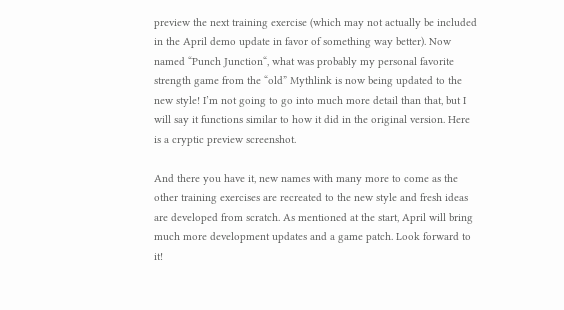preview the next training exercise (which may not actually be included in the April demo update in favor of something way better). Now named “Punch Junction“, what was probably my personal favorite strength game from the “old” Mythlink is now being updated to the new style! I’m not going to go into much more detail than that, but I will say it functions similar to how it did in the original version. Here is a cryptic preview screenshot.

And there you have it, new names with many more to come as the other training exercises are recreated to the new style and fresh ideas are developed from scratch. As mentioned at the start, April will bring much more development updates and a game patch. Look forward to it!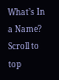What’s In a Name?
Scroll to top